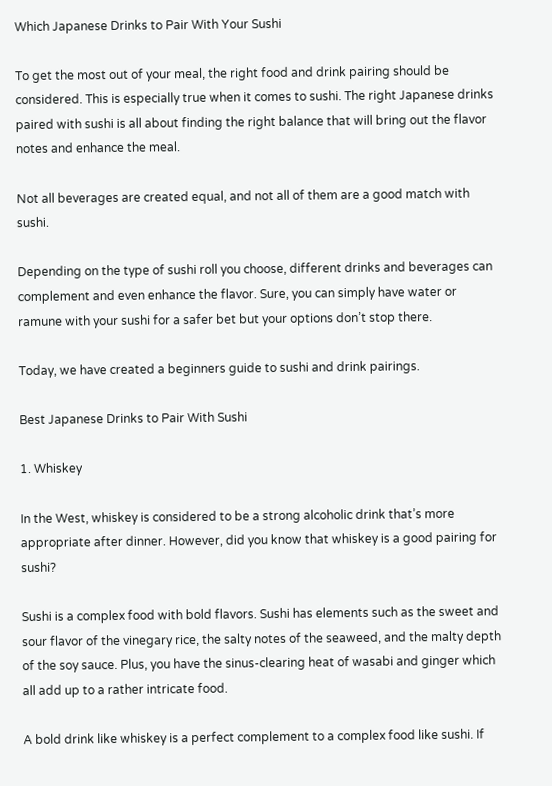Which Japanese Drinks to Pair With Your Sushi

To get the most out of your meal, the right food and drink pairing should be considered. This is especially true when it comes to sushi. The right Japanese drinks paired with sushi is all about finding the right balance that will bring out the flavor notes and enhance the meal.

Not all beverages are created equal, and not all of them are a good match with sushi.

Depending on the type of sushi roll you choose, different drinks and beverages can complement and even enhance the flavor. Sure, you can simply have water or ramune with your sushi for a safer bet but your options don’t stop there.

Today, we have created a beginners guide to sushi and drink pairings.

Best Japanese Drinks to Pair With Sushi

1. Whiskey

In the West, whiskey is considered to be a strong alcoholic drink that’s more appropriate after dinner. However, did you know that whiskey is a good pairing for sushi?

Sushi is a complex food with bold flavors. Sushi has elements such as the sweet and sour flavor of the vinegary rice, the salty notes of the seaweed, and the malty depth of the soy sauce. Plus, you have the sinus-clearing heat of wasabi and ginger which all add up to a rather intricate food.

A bold drink like whiskey is a perfect complement to a complex food like sushi. If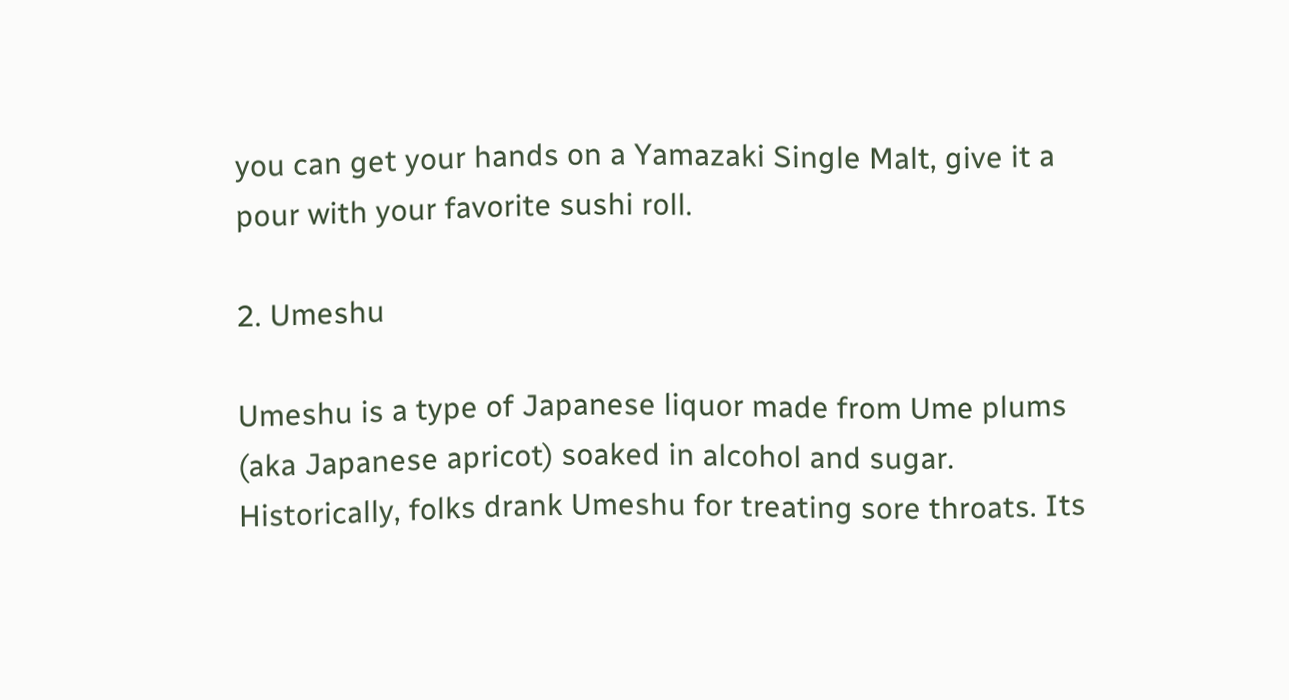you can get your hands on a Yamazaki Single Malt, give it a pour with your favorite sushi roll.

2. Umeshu

Umeshu is a type of Japanese liquor made from Ume plums (aka Japanese apricot) soaked in alcohol and sugar. Historically, folks drank Umeshu for treating sore throats. Its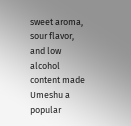sweet aroma, sour flavor, and low alcohol content made Umeshu a popular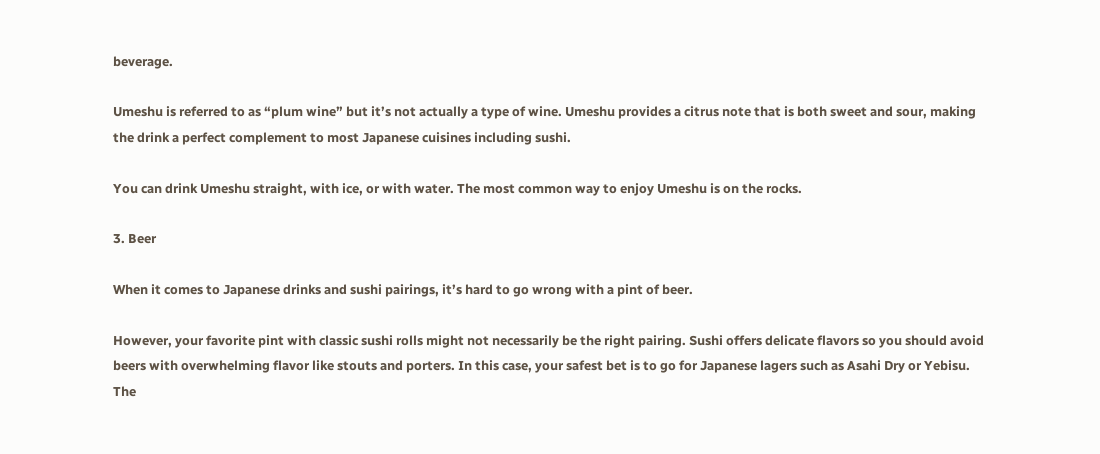beverage.

Umeshu is referred to as “plum wine” but it’s not actually a type of wine. Umeshu provides a citrus note that is both sweet and sour, making the drink a perfect complement to most Japanese cuisines including sushi.

You can drink Umeshu straight, with ice, or with water. The most common way to enjoy Umeshu is on the rocks.

3. Beer

When it comes to Japanese drinks and sushi pairings, it’s hard to go wrong with a pint of beer.

However, your favorite pint with classic sushi rolls might not necessarily be the right pairing. Sushi offers delicate flavors so you should avoid beers with overwhelming flavor like stouts and porters. In this case, your safest bet is to go for Japanese lagers such as Asahi Dry or Yebisu. The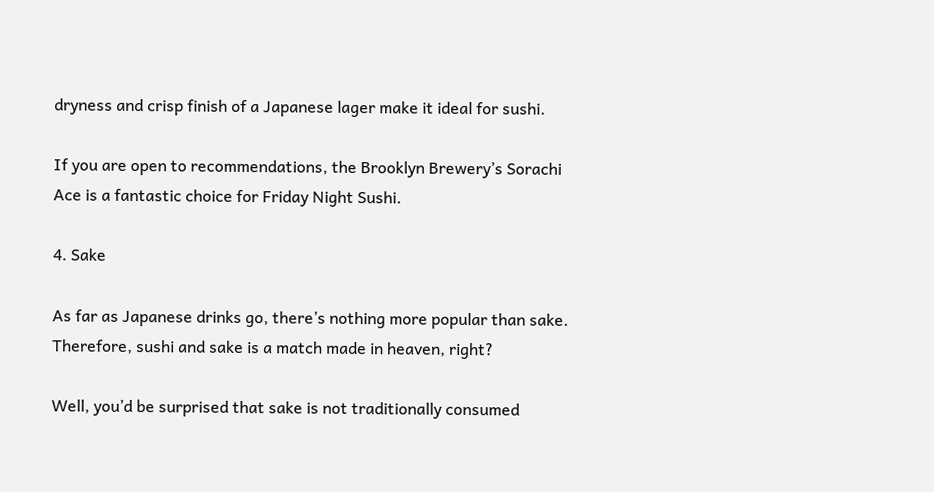dryness and crisp finish of a Japanese lager make it ideal for sushi.

If you are open to recommendations, the Brooklyn Brewery’s Sorachi Ace is a fantastic choice for Friday Night Sushi.

4. Sake

As far as Japanese drinks go, there’s nothing more popular than sake. Therefore, sushi and sake is a match made in heaven, right?

Well, you’d be surprised that sake is not traditionally consumed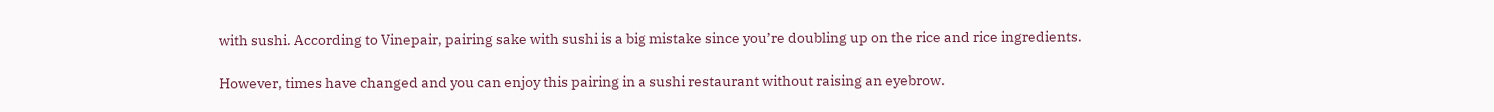with sushi. According to Vinepair, pairing sake with sushi is a big mistake since you’re doubling up on the rice and rice ingredients.

However, times have changed and you can enjoy this pairing in a sushi restaurant without raising an eyebrow.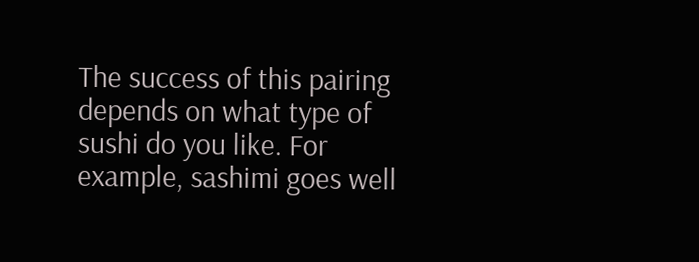The success of this pairing depends on what type of sushi do you like. For example, sashimi goes well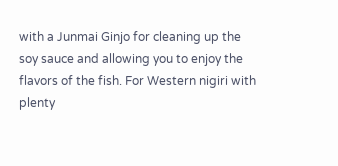with a Junmai Ginjo for cleaning up the soy sauce and allowing you to enjoy the flavors of the fish. For Western nigiri with plenty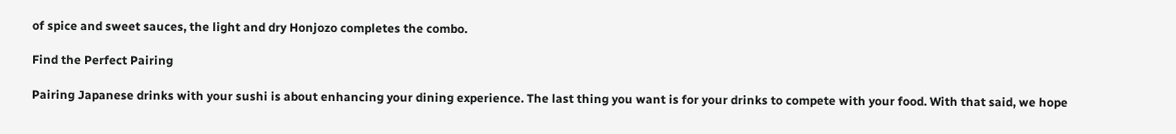of spice and sweet sauces, the light and dry Honjozo completes the combo.

Find the Perfect Pairing

Pairing Japanese drinks with your sushi is about enhancing your dining experience. The last thing you want is for your drinks to compete with your food. With that said, we hope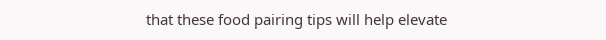that these food pairing tips will help elevate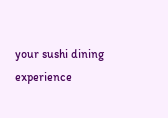your sushi dining experience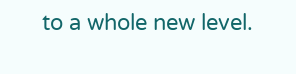to a whole new level.